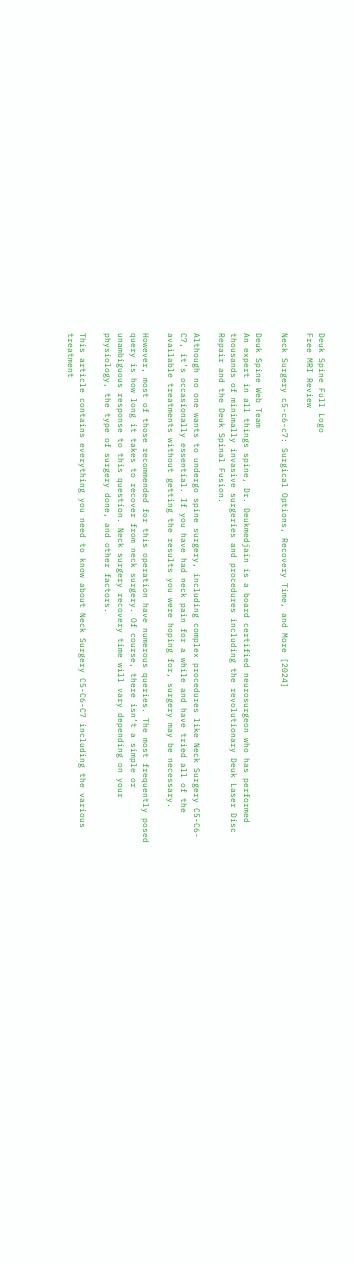Deuk Spine Full Logo
Free MRI Review

Neck Surgery c5-c6-c7: Surgical Options, Recovery Time, and More [2024]

Deuk Spine Web Team
An expert in all things spine, Dr. Deukmedjain is a board certified neurosurgeon who has performed thousands of minimally invasive surgeries and procedures including the revolutionary Deuk Laser Disc Repair and the Deuk Spinal Fusion.

Although no one wants to undergo spine surgery, including complex procedures like Neck Surgery C5-C6-C7, it’s occasionally essential. If you have had neck pain for a while and have tried all of the available treatments without getting the results you were hoping for, surgery may be necessary.

However, most of those recommended for this operation have numerous queries. The most frequently posed query is how long it takes to recover from neck surgery. Of course, there isn’t a simple or unambiguous response to this question. Neck surgery recovery time will vary depending on your physiology, the type of surgery done, and other factors.

This article contains everything you need to know about Neck Surgery C5-C6-C7 including the various treatment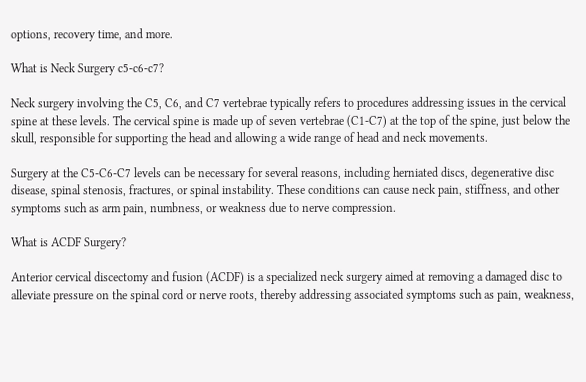options, recovery time, and more.

What is Neck Surgery c5-c6-c7?

Neck surgery involving the C5, C6, and C7 vertebrae typically refers to procedures addressing issues in the cervical spine at these levels. The cervical spine is made up of seven vertebrae (C1-C7) at the top of the spine, just below the skull, responsible for supporting the head and allowing a wide range of head and neck movements.

Surgery at the C5-C6-C7 levels can be necessary for several reasons, including herniated discs, degenerative disc disease, spinal stenosis, fractures, or spinal instability. These conditions can cause neck pain, stiffness, and other symptoms such as arm pain, numbness, or weakness due to nerve compression.

What is ACDF Surgery?

Anterior cervical discectomy and fusion (ACDF) is a specialized neck surgery aimed at removing a damaged disc to alleviate pressure on the spinal cord or nerve roots, thereby addressing associated symptoms such as pain, weakness,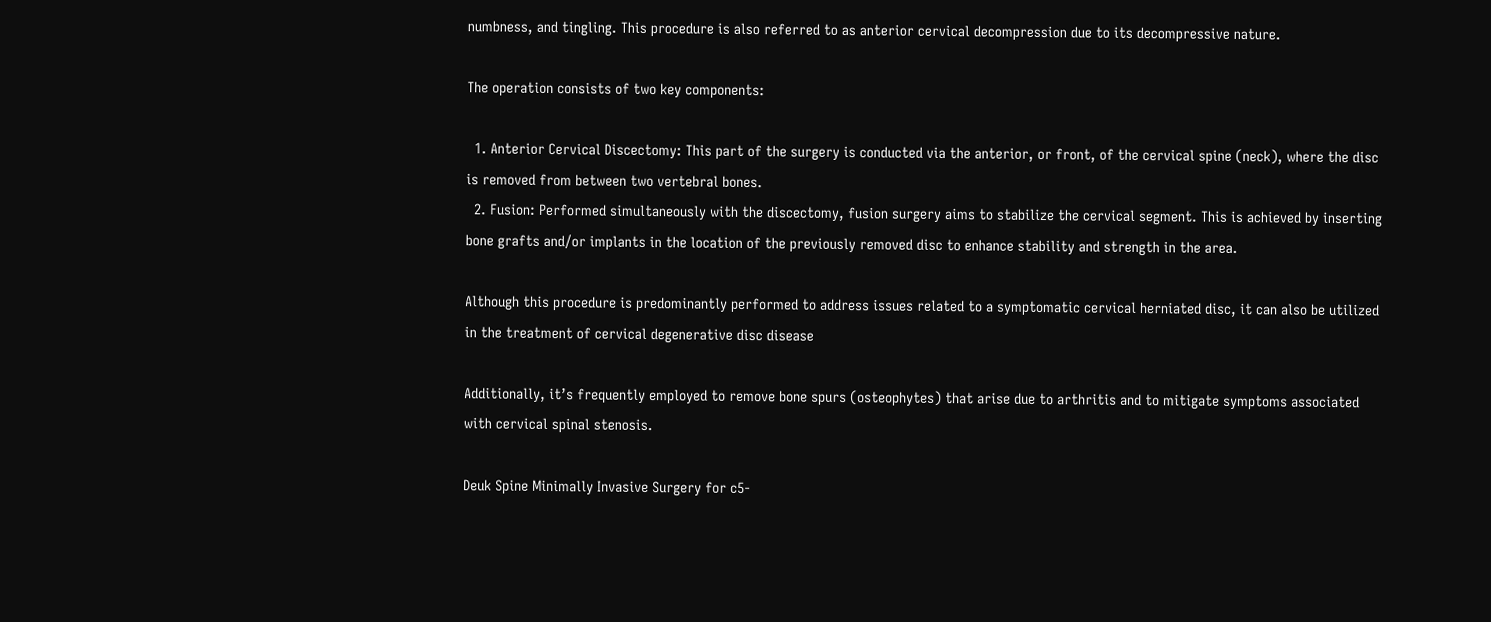numbness, and tingling. This procedure is also referred to as anterior cervical decompression due to its decompressive nature.

The operation consists of two key components:

  1. Anterior Cervical Discectomy: This part of the surgery is conducted via the anterior, or front, of the cervical spine (neck), where the disc is removed from between two vertebral bones.
  2. Fusion: Performed simultaneously with the discectomy, fusion surgery aims to stabilize the cervical segment. This is achieved by inserting bone grafts and/or implants in the location of the previously removed disc to enhance stability and strength in the area.

Although this procedure is predominantly performed to address issues related to a symptomatic cervical herniated disc, it can also be utilized in the treatment of cervical degenerative disc disease

Additionally, it’s frequently employed to remove bone spurs (osteophytes) that arise due to arthritis and to mitigate symptoms associated with cervical spinal stenosis.

Deuk Spine Minimally Invasive Surgery for c5-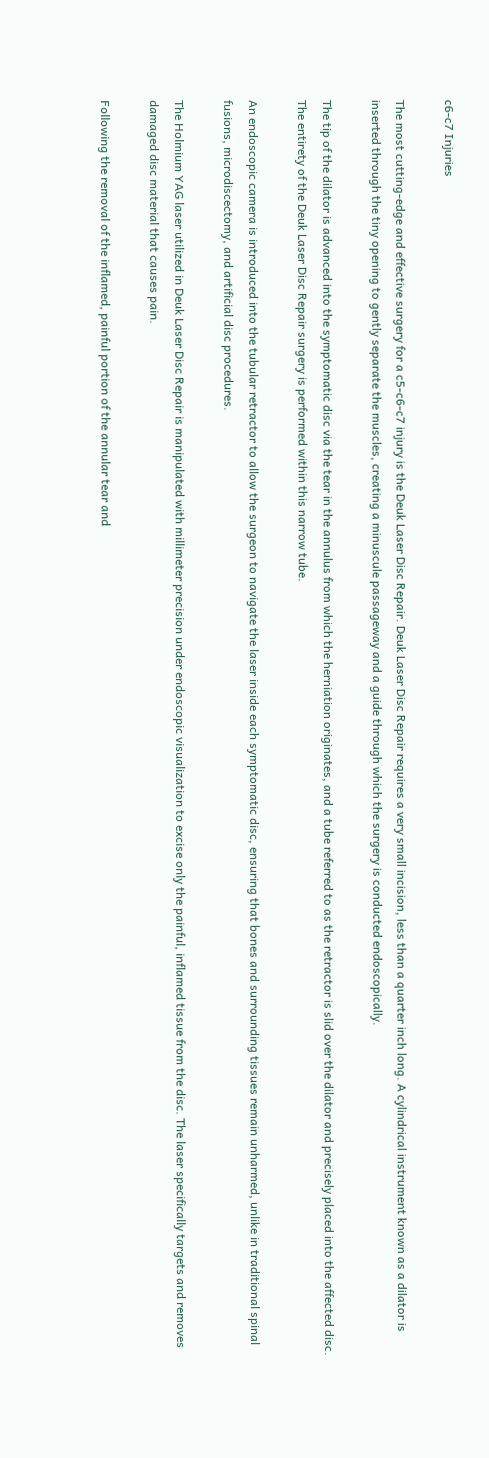c6-c7 Injuries

The most cutting-edge and effective surgery for a c5-c6-c7 injury is the Deuk Laser Disc Repair. Deuk Laser Disc Repair requires a very small incision, less than a quarter inch long. A cylindrical instrument known as a dilator is inserted through the tiny opening to gently separate the muscles, creating a minuscule passageway and a guide through which the surgery is conducted endoscopically.

The tip of the dilator is advanced into the symptomatic disc via the tear in the annulus from which the herniation originates, and a tube referred to as the retractor is slid over the dilator and precisely placed into the affected disc. The entirety of the Deuk Laser Disc Repair surgery is performed within this narrow tube.

An endoscopic camera is introduced into the tubular retractor to allow the surgeon to navigate the laser inside each symptomatic disc, ensuring that bones and surrounding tissues remain unharmed, unlike in traditional spinal fusions, microdiscectomy, and artificial disc procedures.

The Holmium YAG laser utilized in Deuk Laser Disc Repair is manipulated with millimeter precision under endoscopic visualization to excise only the painful, inflamed tissue from the disc. The laser specifically targets and removes damaged disc material that causes pain.

Following the removal of the inflamed, painful portion of the annular tear and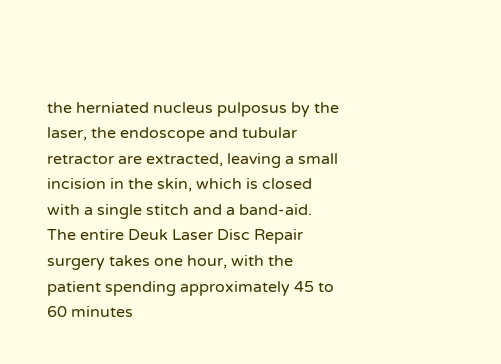the herniated nucleus pulposus by the laser, the endoscope and tubular retractor are extracted, leaving a small incision in the skin, which is closed with a single stitch and a band-aid. The entire Deuk Laser Disc Repair surgery takes one hour, with the patient spending approximately 45 to 60 minutes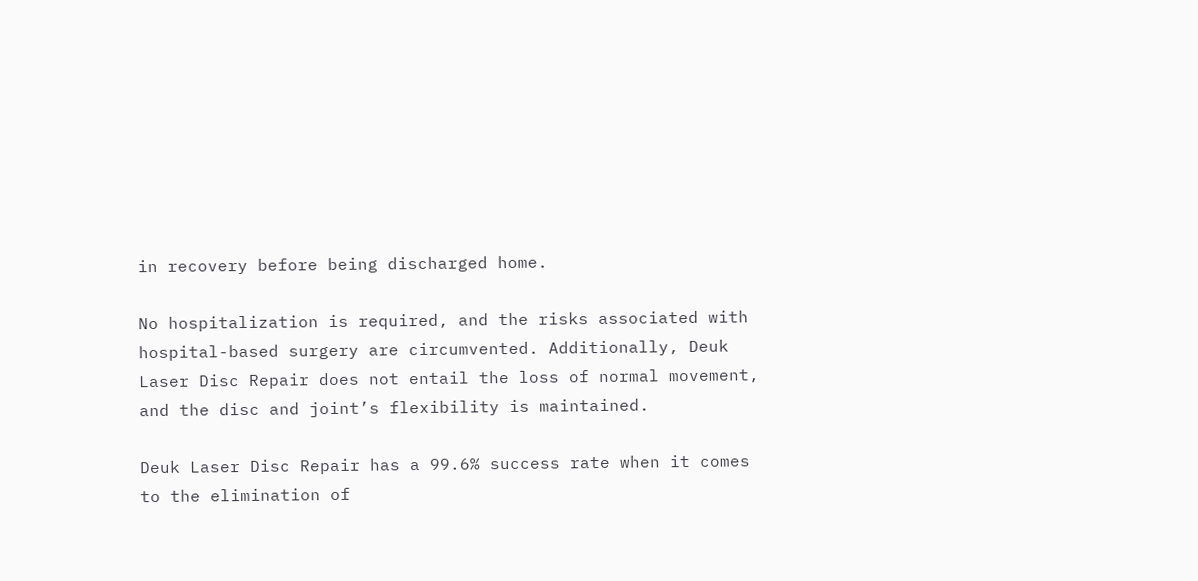in recovery before being discharged home.

No hospitalization is required, and the risks associated with hospital-based surgery are circumvented. Additionally, Deuk Laser Disc Repair does not entail the loss of normal movement, and the disc and joint’s flexibility is maintained.

Deuk Laser Disc Repair has a 99.6% success rate when it comes to the elimination of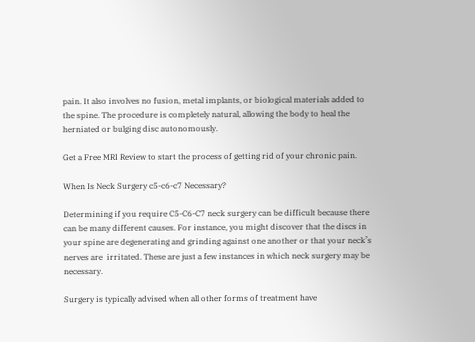pain. It also involves no fusion, metal implants, or biological materials added to the spine. The procedure is completely natural, allowing the body to heal the herniated or bulging disc autonomously.

Get a Free MRI Review to start the process of getting rid of your chronic pain.

When Is Neck Surgery c5-c6-c7 Necessary?

Determining if you require C5-C6-C7 neck surgery can be difficult because there can be many different causes. For instance, you might discover that the discs in your spine are degenerating and grinding against one another or that your neck’s nerves are  irritated. These are just a few instances in which neck surgery may be necessary.

Surgery is typically advised when all other forms of treatment have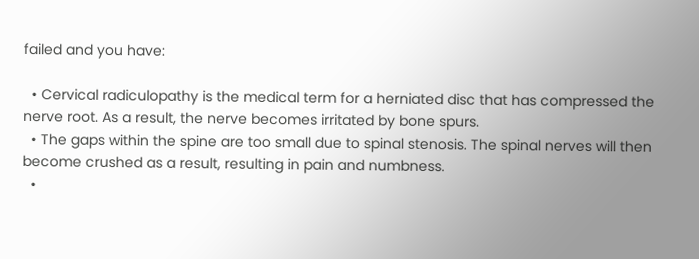failed and you have:

  • Cervical radiculopathy is the medical term for a herniated disc that has compressed the nerve root. As a result, the nerve becomes irritated by bone spurs.
  • The gaps within the spine are too small due to spinal stenosis. The spinal nerves will then become crushed as a result, resulting in pain and numbness.
  •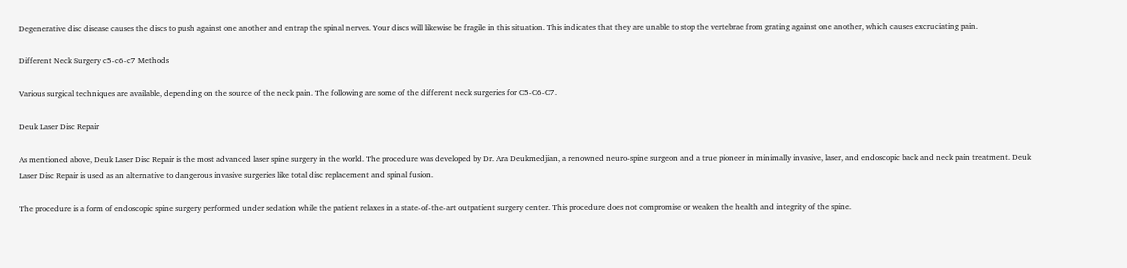Degenerative disc disease causes the discs to push against one another and entrap the spinal nerves. Your discs will likewise be fragile in this situation. This indicates that they are unable to stop the vertebrae from grating against one another, which causes excruciating pain.

Different Neck Surgery c5-c6-c7 Methods

Various surgical techniques are available, depending on the source of the neck pain. The following are some of the different neck surgeries for C5-C6-C7.

Deuk Laser Disc Repair

As mentioned above, Deuk Laser Disc Repair is the most advanced laser spine surgery in the world. The procedure was developed by Dr. Ara Deukmedjian, a renowned neuro-spine surgeon and a true pioneer in minimally invasive, laser, and endoscopic back and neck pain treatment. Deuk Laser Disc Repair is used as an alternative to dangerous invasive surgeries like total disc replacement and spinal fusion.

The procedure is a form of endoscopic spine surgery performed under sedation while the patient relaxes in a state-of-the-art outpatient surgery center. This procedure does not compromise or weaken the health and integrity of the spine.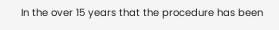In the over 15 years that the procedure has been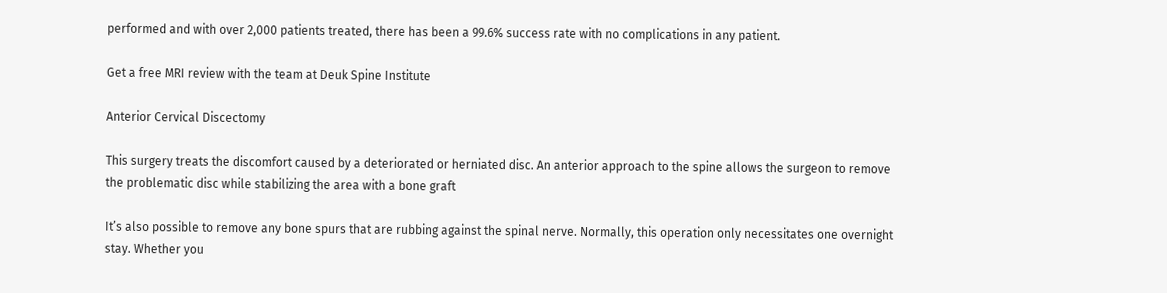performed and with over 2,000 patients treated, there has been a 99.6% success rate with no complications in any patient.

Get a free MRI review with the team at Deuk Spine Institute

Anterior Cervical Discectomy

This surgery treats the discomfort caused by a deteriorated or herniated disc. An anterior approach to the spine allows the surgeon to remove the problematic disc while stabilizing the area with a bone graft

It’s also possible to remove any bone spurs that are rubbing against the spinal nerve. Normally, this operation only necessitates one overnight stay. Whether you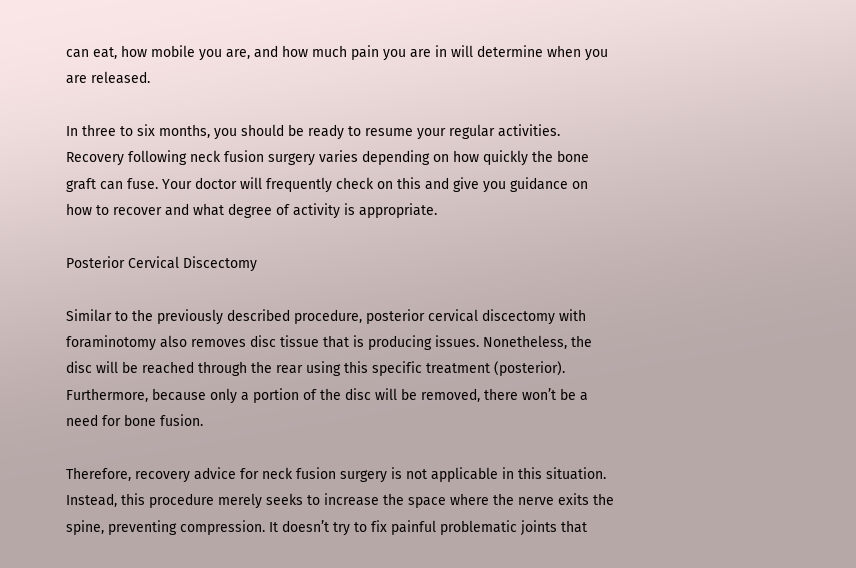can eat, how mobile you are, and how much pain you are in will determine when you are released.

In three to six months, you should be ready to resume your regular activities. Recovery following neck fusion surgery varies depending on how quickly the bone graft can fuse. Your doctor will frequently check on this and give you guidance on how to recover and what degree of activity is appropriate.

Posterior Cervical Discectomy

Similar to the previously described procedure, posterior cervical discectomy with foraminotomy also removes disc tissue that is producing issues. Nonetheless, the disc will be reached through the rear using this specific treatment (posterior). Furthermore, because only a portion of the disc will be removed, there won’t be a need for bone fusion.

Therefore, recovery advice for neck fusion surgery is not applicable in this situation. Instead, this procedure merely seeks to increase the space where the nerve exits the spine, preventing compression. It doesn’t try to fix painful problematic joints that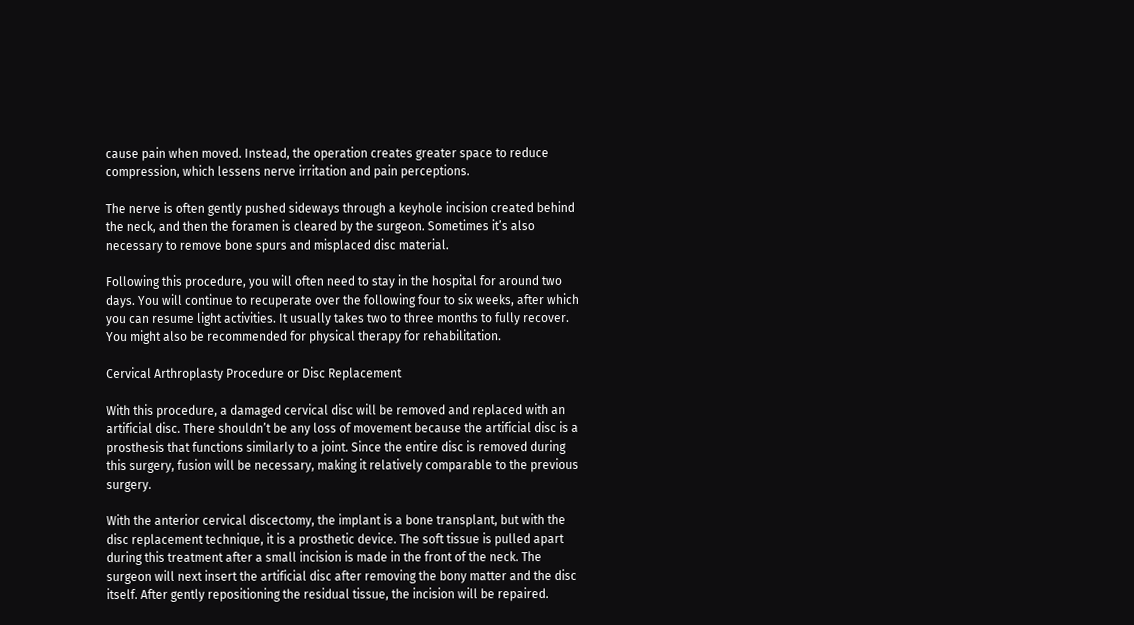cause pain when moved. Instead, the operation creates greater space to reduce compression, which lessens nerve irritation and pain perceptions.

The nerve is often gently pushed sideways through a keyhole incision created behind the neck, and then the foramen is cleared by the surgeon. Sometimes it’s also necessary to remove bone spurs and misplaced disc material.

Following this procedure, you will often need to stay in the hospital for around two days. You will continue to recuperate over the following four to six weeks, after which you can resume light activities. It usually takes two to three months to fully recover. You might also be recommended for physical therapy for rehabilitation.

Cervical Arthroplasty Procedure or Disc Replacement

With this procedure, a damaged cervical disc will be removed and replaced with an artificial disc. There shouldn’t be any loss of movement because the artificial disc is a prosthesis that functions similarly to a joint. Since the entire disc is removed during this surgery, fusion will be necessary, making it relatively comparable to the previous surgery.

With the anterior cervical discectomy, the implant is a bone transplant, but with the disc replacement technique, it is a prosthetic device. The soft tissue is pulled apart during this treatment after a small incision is made in the front of the neck. The surgeon will next insert the artificial disc after removing the bony matter and the disc itself. After gently repositioning the residual tissue, the incision will be repaired.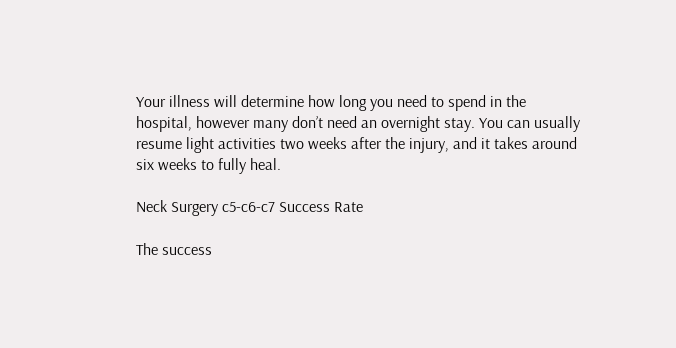Your illness will determine how long you need to spend in the hospital, however many don’t need an overnight stay. You can usually resume light activities two weeks after the injury, and it takes around six weeks to fully heal.

Neck Surgery c5-c6-c7 Success Rate

The success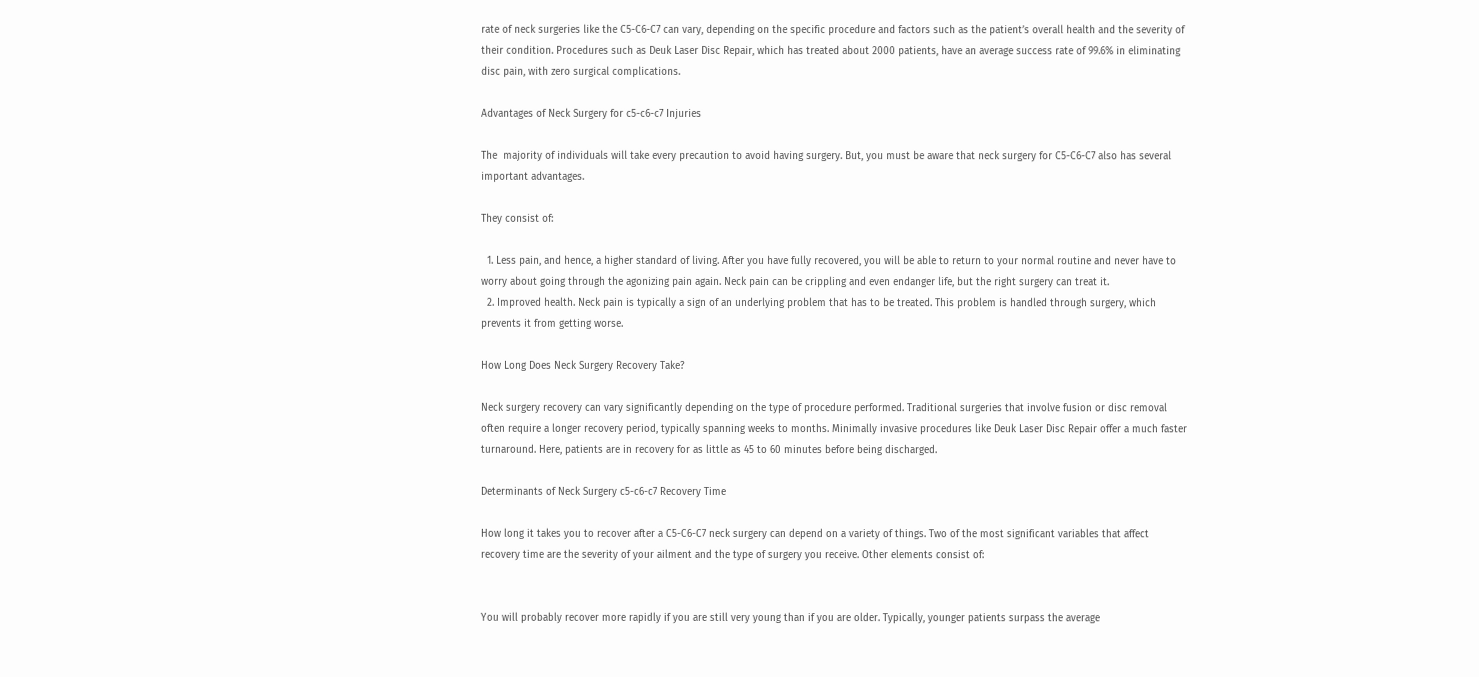rate of neck surgeries like the C5-C6-C7 can vary, depending on the specific procedure and factors such as the patient’s overall health and the severity of their condition. Procedures such as Deuk Laser Disc Repair, which has treated about 2000 patients, have an average success rate of 99.6% in eliminating disc pain, with zero surgical complications.

Advantages of Neck Surgery for c5-c6-c7 Injuries

The  majority of individuals will take every precaution to avoid having surgery. But, you must be aware that neck surgery for C5-C6-C7 also has several important advantages.

They consist of:

  1. Less pain, and hence, a higher standard of living. After you have fully recovered, you will be able to return to your normal routine and never have to worry about going through the agonizing pain again. Neck pain can be crippling and even endanger life, but the right surgery can treat it.
  2. Improved health. Neck pain is typically a sign of an underlying problem that has to be treated. This problem is handled through surgery, which prevents it from getting worse.

How Long Does Neck Surgery Recovery Take?

Neck surgery recovery can vary significantly depending on the type of procedure performed. Traditional surgeries that involve fusion or disc removal often require a longer recovery period, typically spanning weeks to months. Minimally invasive procedures like Deuk Laser Disc Repair offer a much faster turnaround. Here, patients are in recovery for as little as 45 to 60 minutes before being discharged.

Determinants of Neck Surgery c5-c6-c7 Recovery Time

How long it takes you to recover after a C5-C6-C7 neck surgery can depend on a variety of things. Two of the most significant variables that affect recovery time are the severity of your ailment and the type of surgery you receive. Other elements consist of:


You will probably recover more rapidly if you are still very young than if you are older. Typically, younger patients surpass the average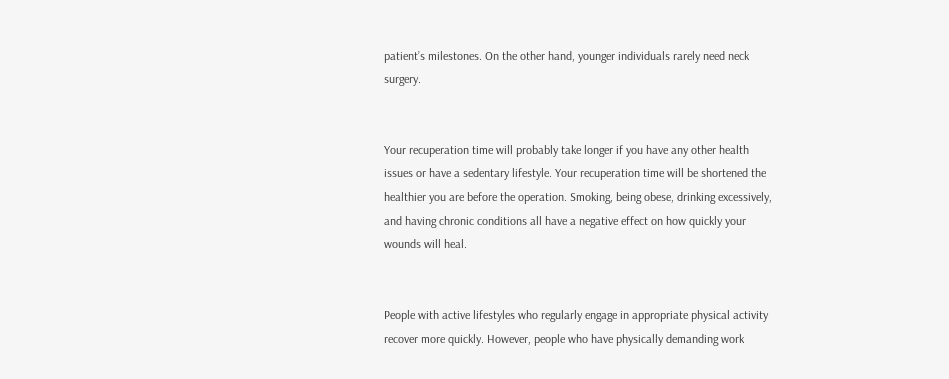patient’s milestones. On the other hand, younger individuals rarely need neck surgery.


Your recuperation time will probably take longer if you have any other health issues or have a sedentary lifestyle. Your recuperation time will be shortened the healthier you are before the operation. Smoking, being obese, drinking excessively, and having chronic conditions all have a negative effect on how quickly your wounds will heal.


People with active lifestyles who regularly engage in appropriate physical activity recover more quickly. However, people who have physically demanding work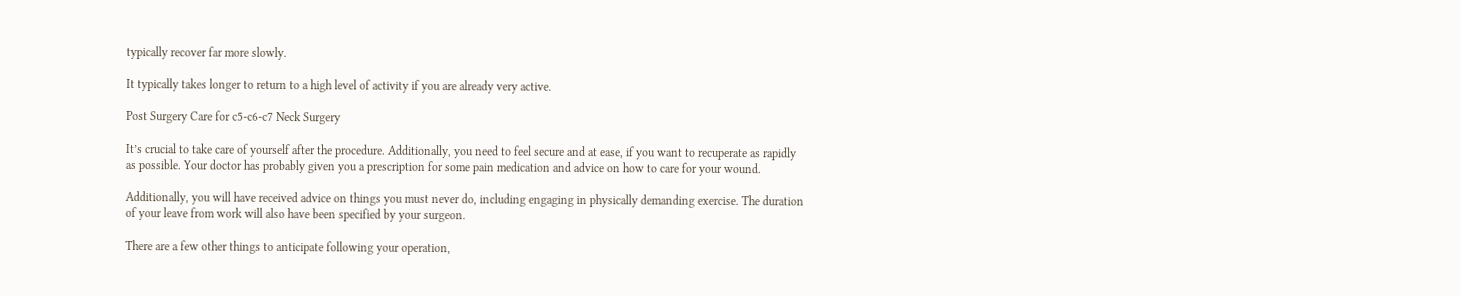typically recover far more slowly.

It typically takes longer to return to a high level of activity if you are already very active.

Post Surgery Care for c5-c6-c7 Neck Surgery

It’s crucial to take care of yourself after the procedure. Additionally, you need to feel secure and at ease, if you want to recuperate as rapidly as possible. Your doctor has probably given you a prescription for some pain medication and advice on how to care for your wound.

Additionally, you will have received advice on things you must never do, including engaging in physically demanding exercise. The duration of your leave from work will also have been specified by your surgeon.

There are a few other things to anticipate following your operation,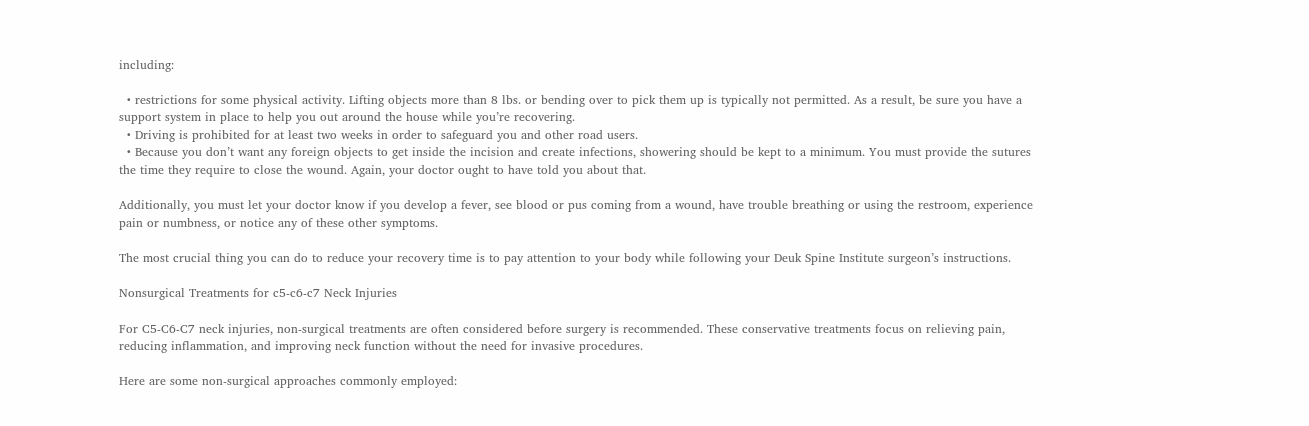including:

  • restrictions for some physical activity. Lifting objects more than 8 lbs. or bending over to pick them up is typically not permitted. As a result, be sure you have a support system in place to help you out around the house while you’re recovering.
  • Driving is prohibited for at least two weeks in order to safeguard you and other road users.
  • Because you don’t want any foreign objects to get inside the incision and create infections, showering should be kept to a minimum. You must provide the sutures the time they require to close the wound. Again, your doctor ought to have told you about that.

Additionally, you must let your doctor know if you develop a fever, see blood or pus coming from a wound, have trouble breathing or using the restroom, experience pain or numbness, or notice any of these other symptoms.

The most crucial thing you can do to reduce your recovery time is to pay attention to your body while following your Deuk Spine Institute surgeon’s instructions.

Nonsurgical Treatments for c5-c6-c7 Neck Injuries

For C5-C6-C7 neck injuries, non-surgical treatments are often considered before surgery is recommended. These conservative treatments focus on relieving pain, reducing inflammation, and improving neck function without the need for invasive procedures.

Here are some non-surgical approaches commonly employed: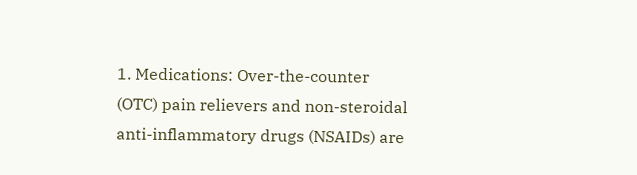1. Medications: Over-the-counter (OTC) pain relievers and non-steroidal anti-inflammatory drugs (NSAIDs) are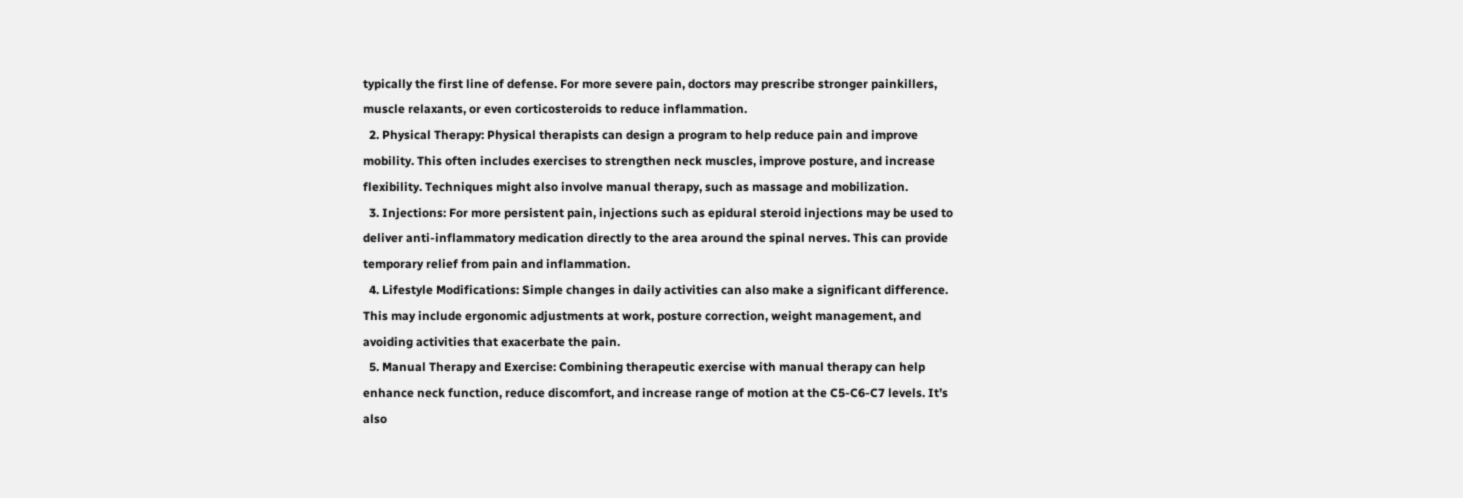typically the first line of defense. For more severe pain, doctors may prescribe stronger painkillers, muscle relaxants, or even corticosteroids to reduce inflammation.
  2. Physical Therapy: Physical therapists can design a program to help reduce pain and improve mobility. This often includes exercises to strengthen neck muscles, improve posture, and increase flexibility. Techniques might also involve manual therapy, such as massage and mobilization.
  3. Injections: For more persistent pain, injections such as epidural steroid injections may be used to deliver anti-inflammatory medication directly to the area around the spinal nerves. This can provide temporary relief from pain and inflammation.
  4. Lifestyle Modifications: Simple changes in daily activities can also make a significant difference. This may include ergonomic adjustments at work, posture correction, weight management, and avoiding activities that exacerbate the pain.
  5. Manual Therapy and Exercise: Combining therapeutic exercise with manual therapy can help enhance neck function, reduce discomfort, and increase range of motion at the C5-C6-C7 levels. It’s also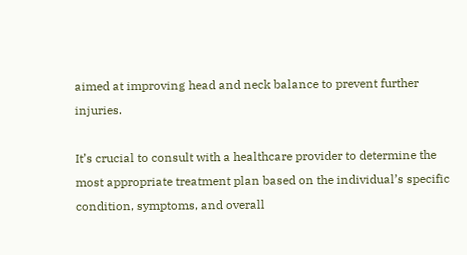aimed at improving head and neck balance to prevent further injuries.

It’s crucial to consult with a healthcare provider to determine the most appropriate treatment plan based on the individual’s specific condition, symptoms, and overall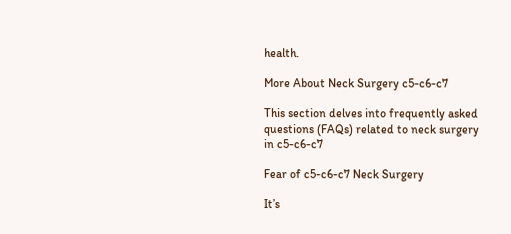health.

More About Neck Surgery c5-c6-c7

This section delves into frequently asked questions (FAQs) related to neck surgery in c5-c6-c7

Fear of c5-c6-c7 Neck Surgery

It’s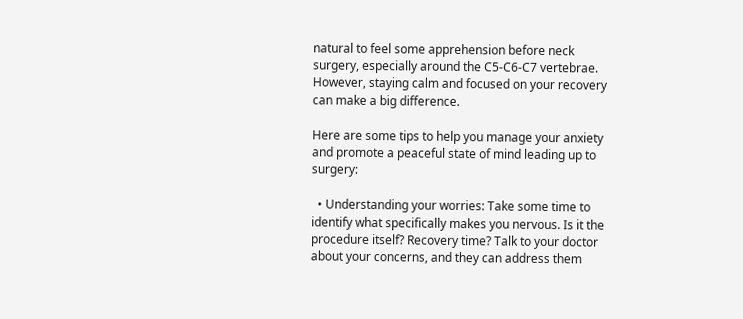natural to feel some apprehension before neck surgery, especially around the C5-C6-C7 vertebrae. However, staying calm and focused on your recovery can make a big difference.

Here are some tips to help you manage your anxiety and promote a peaceful state of mind leading up to surgery:

  • Understanding your worries: Take some time to identify what specifically makes you nervous. Is it the procedure itself? Recovery time? Talk to your doctor about your concerns, and they can address them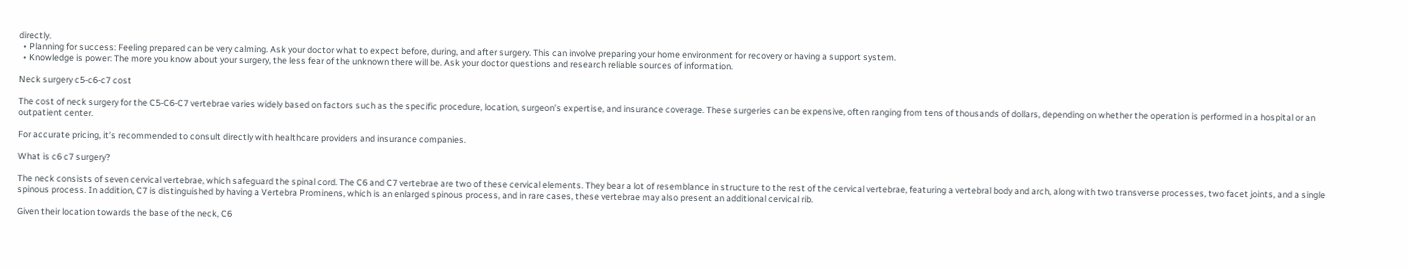directly.
  • Planning for success: Feeling prepared can be very calming. Ask your doctor what to expect before, during, and after surgery. This can involve preparing your home environment for recovery or having a support system.
  • Knowledge is power: The more you know about your surgery, the less fear of the unknown there will be. Ask your doctor questions and research reliable sources of information.

Neck surgery c5-c6-c7 cost

The cost of neck surgery for the C5-C6-C7 vertebrae varies widely based on factors such as the specific procedure, location, surgeon’s expertise, and insurance coverage. These surgeries can be expensive, often ranging from tens of thousands of dollars, depending on whether the operation is performed in a hospital or an outpatient center.

For accurate pricing, it’s recommended to consult directly with healthcare providers and insurance companies.

What is c6 c7 surgery?

The neck consists of seven cervical vertebrae, which safeguard the spinal cord. The C6 and C7 vertebrae are two of these cervical elements. They bear a lot of resemblance in structure to the rest of the cervical vertebrae, featuring a vertebral body and arch, along with two transverse processes, two facet joints, and a single spinous process. In addition, C7 is distinguished by having a Vertebra Prominens, which is an enlarged spinous process, and in rare cases, these vertebrae may also present an additional cervical rib.

Given their location towards the base of the neck, C6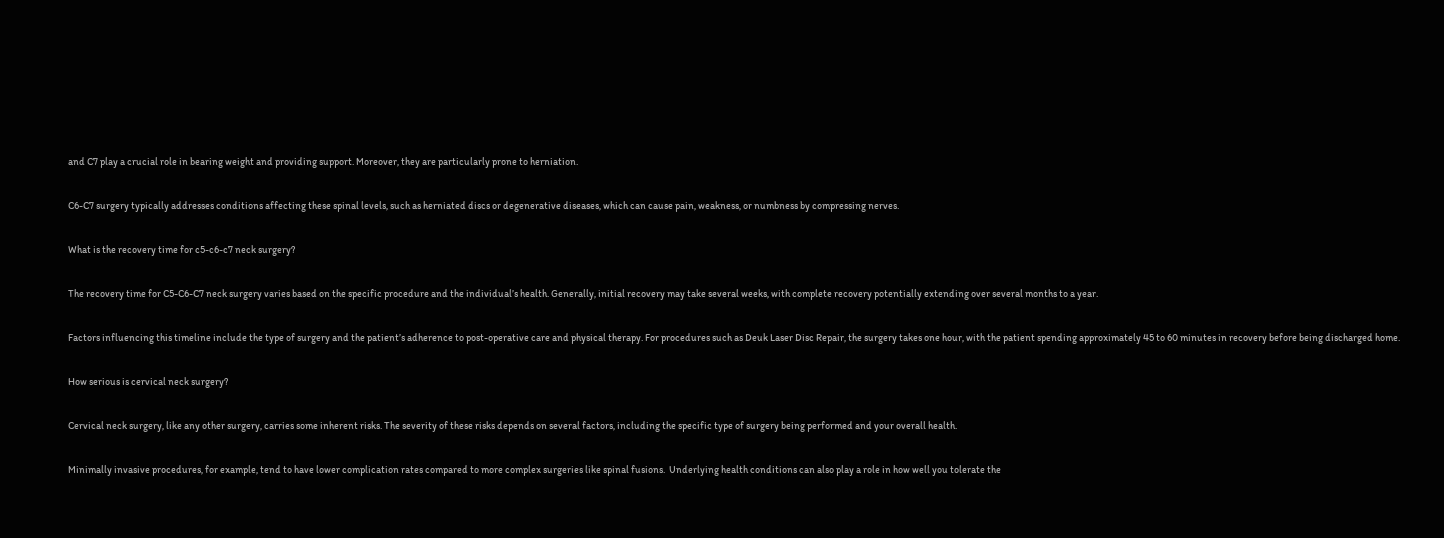and C7 play a crucial role in bearing weight and providing support. Moreover, they are particularly prone to herniation.

C6-C7 surgery typically addresses conditions affecting these spinal levels, such as herniated discs or degenerative diseases, which can cause pain, weakness, or numbness by compressing nerves.

What is the recovery time for c5-c6-c7 neck surgery?

The recovery time for C5-C6-C7 neck surgery varies based on the specific procedure and the individual’s health. Generally, initial recovery may take several weeks, with complete recovery potentially extending over several months to a year.

Factors influencing this timeline include the type of surgery and the patient’s adherence to post-operative care and physical therapy. For procedures such as Deuk Laser Disc Repair, the surgery takes one hour, with the patient spending approximately 45 to 60 minutes in recovery before being discharged home.

How serious is cervical neck surgery?

Cervical neck surgery, like any other surgery, carries some inherent risks. The severity of these risks depends on several factors, including the specific type of surgery being performed and your overall health.

Minimally invasive procedures, for example, tend to have lower complication rates compared to more complex surgeries like spinal fusions.  Underlying health conditions can also play a role in how well you tolerate the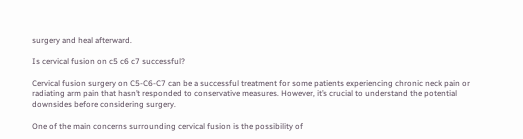surgery and heal afterward.

Is cervical fusion on c5 c6 c7 successful?

Cervical fusion surgery on C5-C6-C7 can be a successful treatment for some patients experiencing chronic neck pain or radiating arm pain that hasn’t responded to conservative measures. However, it’s crucial to understand the potential downsides before considering surgery.

One of the main concerns surrounding cervical fusion is the possibility of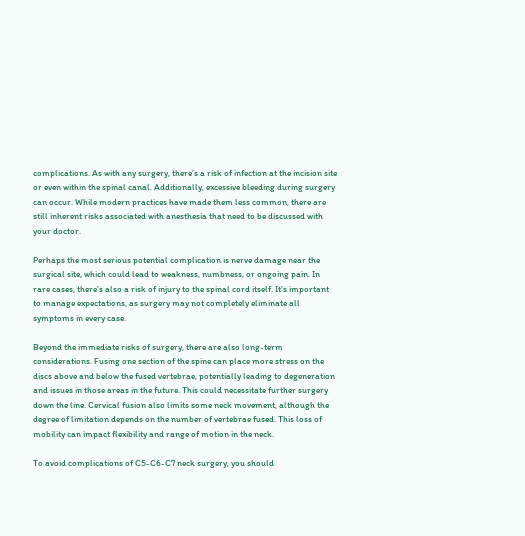complications. As with any surgery, there’s a risk of infection at the incision site or even within the spinal canal. Additionally, excessive bleeding during surgery can occur. While modern practices have made them less common, there are still inherent risks associated with anesthesia that need to be discussed with your doctor.

Perhaps the most serious potential complication is nerve damage near the surgical site, which could lead to weakness, numbness, or ongoing pain. In rare cases, there’s also a risk of injury to the spinal cord itself. It’s important to manage expectations, as surgery may not completely eliminate all symptoms in every case.

Beyond the immediate risks of surgery, there are also long-term considerations. Fusing one section of the spine can place more stress on the discs above and below the fused vertebrae, potentially leading to degeneration and issues in those areas in the future. This could necessitate further surgery down the line. Cervical fusion also limits some neck movement, although the degree of limitation depends on the number of vertebrae fused. This loss of mobility can impact flexibility and range of motion in the neck.

To avoid complications of C5-C6-C7 neck surgery, you should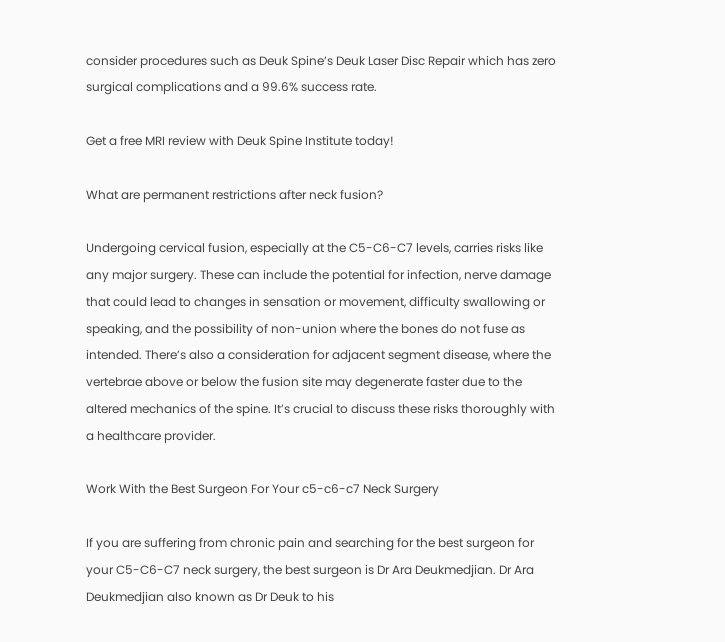consider procedures such as Deuk Spine’s Deuk Laser Disc Repair which has zero surgical complications and a 99.6% success rate.

Get a free MRI review with Deuk Spine Institute today!

What are permanent restrictions after neck fusion?

Undergoing cervical fusion, especially at the C5-C6-C7 levels, carries risks like any major surgery. These can include the potential for infection, nerve damage that could lead to changes in sensation or movement, difficulty swallowing or speaking, and the possibility of non-union where the bones do not fuse as intended. There’s also a consideration for adjacent segment disease, where the vertebrae above or below the fusion site may degenerate faster due to the altered mechanics of the spine. It’s crucial to discuss these risks thoroughly with a healthcare provider.

Work With the Best Surgeon For Your c5-c6-c7 Neck Surgery

If you are suffering from chronic pain and searching for the best surgeon for your C5-C6-C7 neck surgery, the best surgeon is Dr Ara Deukmedjian. Dr Ara Deukmedjian also known as Dr Deuk to his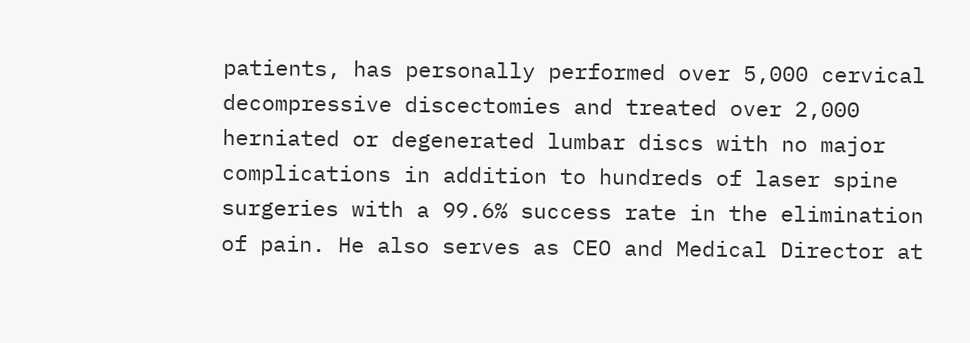patients, has personally performed over 5,000 cervical decompressive discectomies and treated over 2,000 herniated or degenerated lumbar discs with no major complications in addition to hundreds of laser spine surgeries with a 99.6% success rate in the elimination of pain. He also serves as CEO and Medical Director at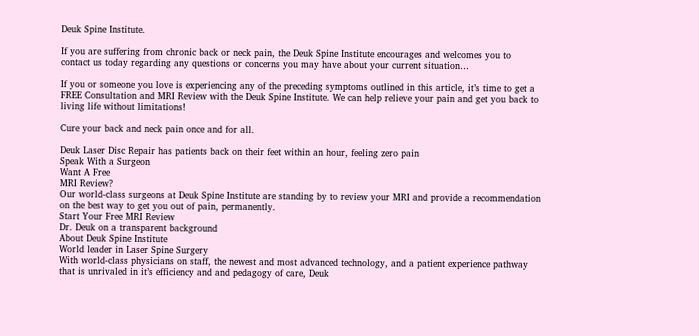Deuk Spine Institute.

If you are suffering from chronic back or neck pain, the Deuk Spine Institute encourages and welcomes you to contact us today regarding any questions or concerns you may have about your current situation…

If you or someone you love is experiencing any of the preceding symptoms outlined in this article, it’s time to get a FREE Consultation and MRI Review with the Deuk Spine Institute. We can help relieve your pain and get you back to living life without limitations!

Cure your back and neck pain once and for all.

Deuk Laser Disc Repair has patients back on their feet within an hour, feeling zero pain
Speak With a Surgeon
Want A Free
MRI Review?
Our world-class surgeons at Deuk Spine Institute are standing by to review your MRI and provide a recommendation on the best way to get you out of pain, permanently.
Start Your Free MRI Review
Dr. Deuk on a transparent background
About Deuk Spine Institute
World leader in Laser Spine Surgery
With world-class physicians on staff, the newest and most advanced technology, and a patient experience pathway that is unrivaled in it’s efficiency and and pedagogy of care, Deuk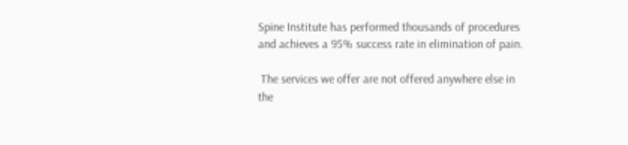Spine Institute has performed thousands of procedures and achieves a 95% success rate in elimination of pain.

 The services we offer are not offered anywhere else in the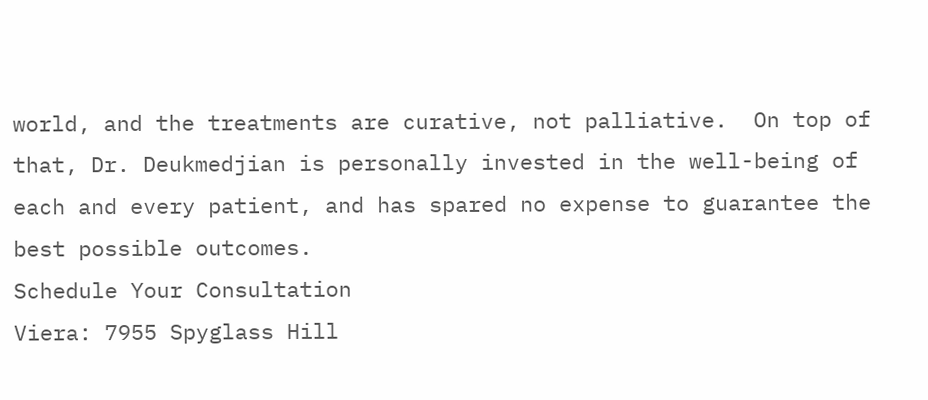world, and the treatments are curative, not palliative.  On top of that, Dr. Deukmedjian is personally invested in the well-being of each and every patient, and has spared no expense to guarantee the best possible outcomes.
Schedule Your Consultation
Viera: 7955 Spyglass Hill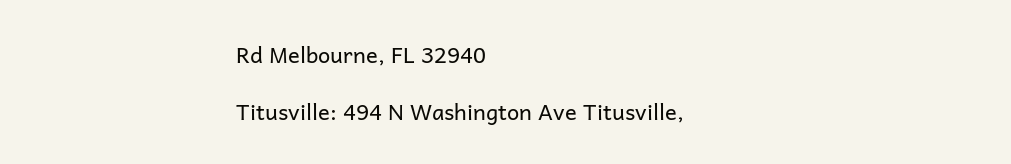Rd Melbourne, FL 32940

Titusville: 494 N Washington Ave Titusville,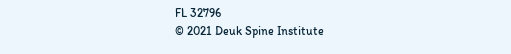FL 32796
© 2021 Deuk Spine Institute